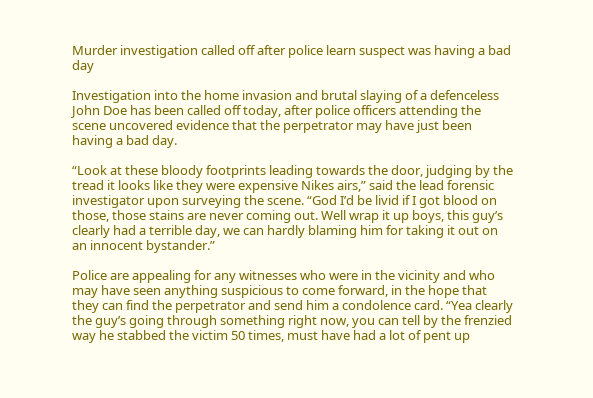Murder investigation called off after police learn suspect was having a bad day

Investigation into the home invasion and brutal slaying of a defenceless John Doe has been called off today, after police officers attending the scene uncovered evidence that the perpetrator may have just been having a bad day.

“Look at these bloody footprints leading towards the door, judging by the tread it looks like they were expensive Nikes airs,” said the lead forensic investigator upon surveying the scene. “God I’d be livid if I got blood on those, those stains are never coming out. Well wrap it up boys, this guy’s clearly had a terrible day, we can hardly blaming him for taking it out on an innocent bystander.”

Police are appealing for any witnesses who were in the vicinity and who may have seen anything suspicious to come forward, in the hope that they can find the perpetrator and send him a condolence card. “Yea clearly the guy’s going through something right now, you can tell by the frenzied way he stabbed the victim 50 times, must have had a lot of pent up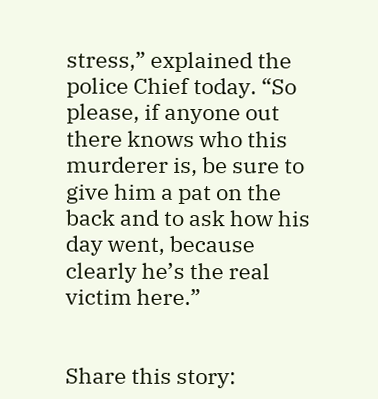stress,” explained the police Chief today. “So please, if anyone out there knows who this murderer is, be sure to give him a pat on the back and to ask how his day went, because clearly he’s the real victim here.”


Share this story: